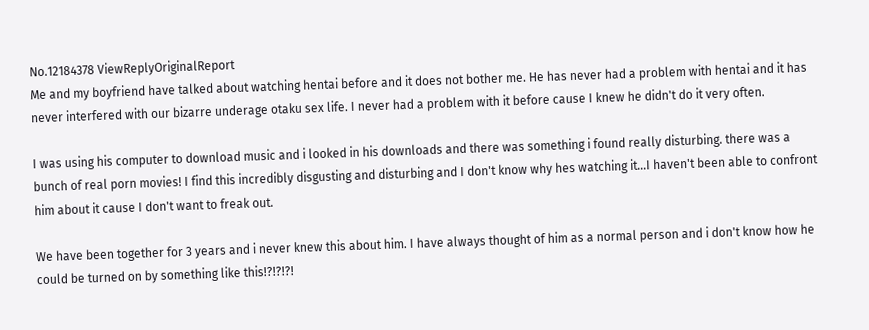No.12184378 ViewReplyOriginalReport
Me and my boyfriend have talked about watching hentai before and it does not bother me. He has never had a problem with hentai and it has never interfered with our bizarre underage otaku sex life. I never had a problem with it before cause I knew he didn't do it very often.

I was using his computer to download music and i looked in his downloads and there was something i found really disturbing. there was a bunch of real porn movies! I find this incredibly disgusting and disturbing and I don't know why hes watching it...I haven't been able to confront him about it cause I don't want to freak out.

We have been together for 3 years and i never knew this about him. I have always thought of him as a normal person and i don't know how he could be turned on by something like this!?!?!?!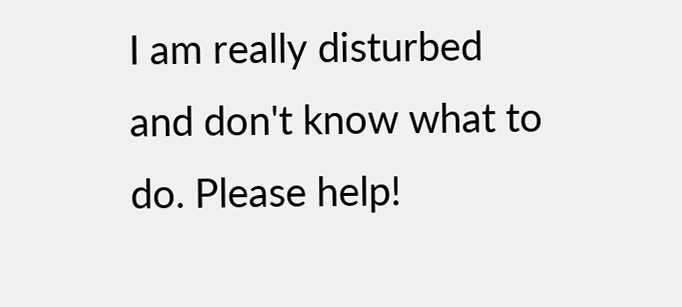I am really disturbed and don't know what to do. Please help!